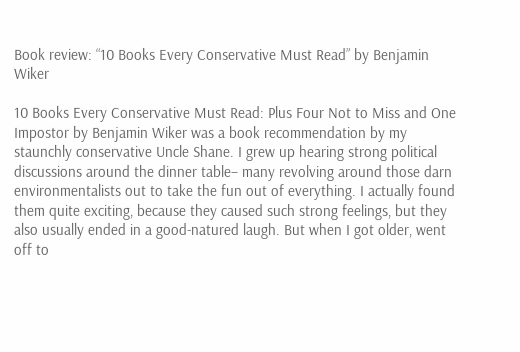Book review: “10 Books Every Conservative Must Read” by Benjamin Wiker

10 Books Every Conservative Must Read: Plus Four Not to Miss and One Impostor by Benjamin Wiker was a book recommendation by my staunchly conservative Uncle Shane. I grew up hearing strong political discussions around the dinner table– many revolving around those darn environmentalists out to take the fun out of everything. I actually found them quite exciting, because they caused such strong feelings, but they also usually ended in a good-natured laugh. But when I got older, went off to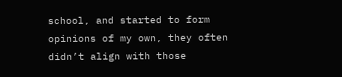school, and started to form opinions of my own, they often didn’t align with those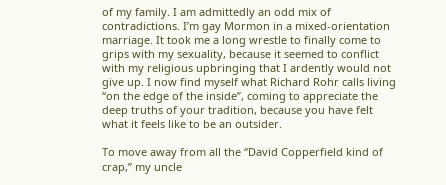of my family. I am admittedly an odd mix of contradictions. I’m gay Mormon in a mixed-orientation marriage. It took me a long wrestle to finally come to grips with my sexuality, because it seemed to conflict with my religious upbringing that I ardently would not give up. I now find myself what Richard Rohr calls living “on the edge of the inside”, coming to appreciate the deep truths of your tradition, because you have felt what it feels like to be an outsider.

To move away from all the “David Copperfield kind of crap,” my uncle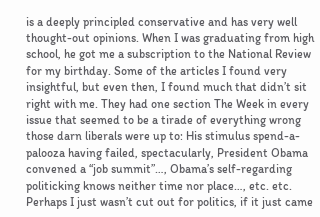is a deeply principled conservative and has very well thought-out opinions. When I was graduating from high school, he got me a subscription to the National Review for my birthday. Some of the articles I found very insightful, but even then, I found much that didn’t sit right with me. They had one section The Week in every issue that seemed to be a tirade of everything wrong those darn liberals were up to: His stimulus spend-a-palooza having failed, spectacularly, President Obama convened a “job summit”…, Obama’s self-regarding politicking knows neither time nor place…, etc. etc. Perhaps I just wasn’t cut out for politics, if it just came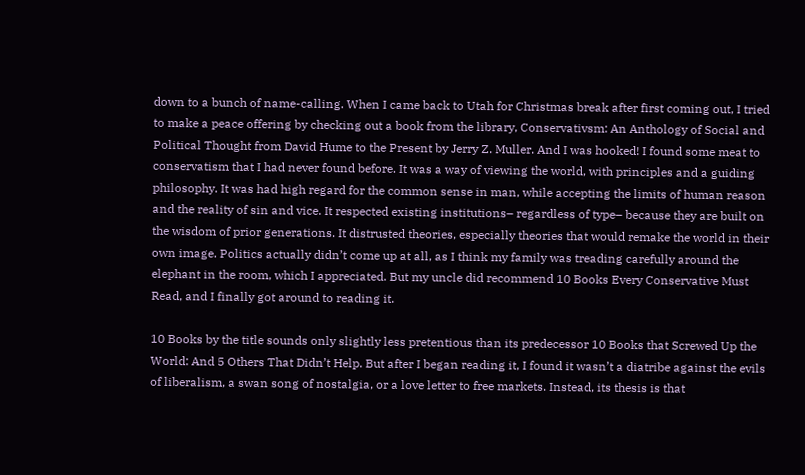down to a bunch of name-calling. When I came back to Utah for Christmas break after first coming out, I tried to make a peace offering by checking out a book from the library, Conservativsm: An Anthology of Social and Political Thought from David Hume to the Present by Jerry Z. Muller. And I was hooked! I found some meat to conservatism that I had never found before. It was a way of viewing the world, with principles and a guiding philosophy. It was had high regard for the common sense in man, while accepting the limits of human reason and the reality of sin and vice. It respected existing institutions– regardless of type– because they are built on the wisdom of prior generations. It distrusted theories, especially theories that would remake the world in their own image. Politics actually didn’t come up at all, as I think my family was treading carefully around the elephant in the room, which I appreciated. But my uncle did recommend 10 Books Every Conservative Must Read, and I finally got around to reading it.

10 Books by the title sounds only slightly less pretentious than its predecessor 10 Books that Screwed Up the World: And 5 Others That Didn’t Help. But after I began reading it, I found it wasn’t a diatribe against the evils of liberalism, a swan song of nostalgia, or a love letter to free markets. Instead, its thesis is that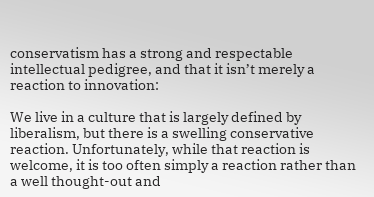conservatism has a strong and respectable intellectual pedigree, and that it isn’t merely a reaction to innovation:

We live in a culture that is largely defined by liberalism, but there is a swelling conservative reaction. Unfortunately, while that reaction is welcome, it is too often simply a reaction rather than a well thought-out and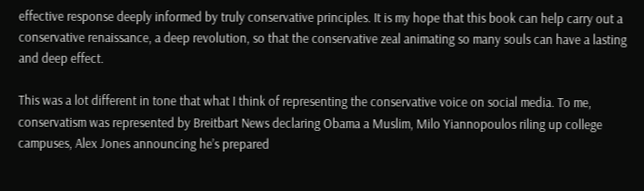effective response deeply informed by truly conservative principles. It is my hope that this book can help carry out a conservative renaissance, a deep revolution, so that the conservative zeal animating so many souls can have a lasting and deep effect.

This was a lot different in tone that what I think of representing the conservative voice on social media. To me, conservatism was represented by Breitbart News declaring Obama a Muslim, Milo Yiannopoulos riling up college campuses, Alex Jones announcing he’s prepared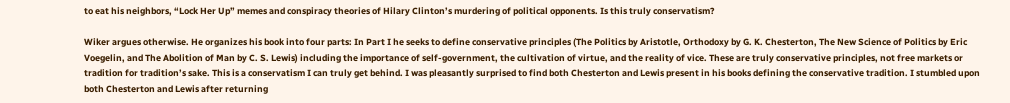to eat his neighbors, “Lock Her Up” memes and conspiracy theories of Hilary Clinton’s murdering of political opponents. Is this truly conservatism?

Wiker argues otherwise. He organizes his book into four parts: In Part I he seeks to define conservative principles (The Politics by Aristotle, Orthodoxy by G. K. Chesterton, The New Science of Politics by Eric Voegelin, and The Abolition of Man by C. S. Lewis) including the importance of self-government, the cultivation of virtue, and the reality of vice. These are truly conservative principles, not free markets or tradition for tradition’s sake. This is a conservatism I can truly get behind. I was pleasantly surprised to find both Chesterton and Lewis present in his books defining the conservative tradition. I stumbled upon both Chesterton and Lewis after returning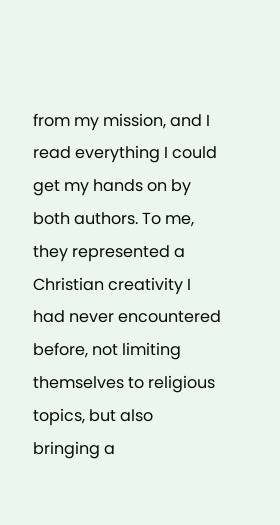from my mission, and I read everything I could get my hands on by both authors. To me, they represented a Christian creativity I had never encountered before, not limiting themselves to religious topics, but also bringing a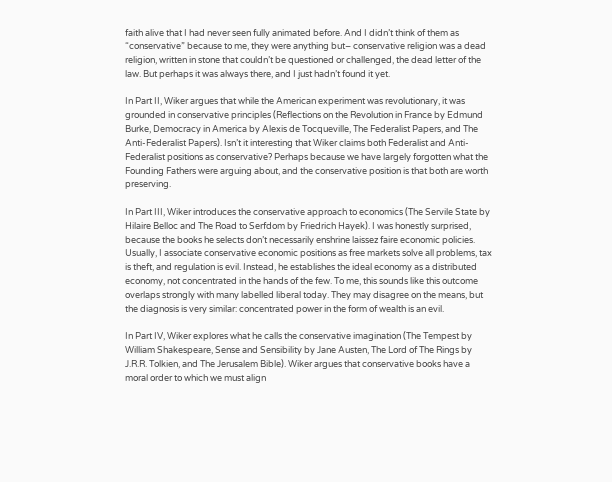faith alive that I had never seen fully animated before. And I didn’t think of them as “conservative” because to me, they were anything but– conservative religion was a dead religion, written in stone that couldn’t be questioned or challenged, the dead letter of the law. But perhaps it was always there, and I just hadn’t found it yet.

In Part II, Wiker argues that while the American experiment was revolutionary, it was grounded in conservative principles (Reflections on the Revolution in France by Edmund Burke, Democracy in America by Alexis de Tocqueville, The Federalist Papers, and The Anti-Federalist Papers). Isn’t it interesting that Wiker claims both Federalist and Anti-Federalist positions as conservative? Perhaps because we have largely forgotten what the Founding Fathers were arguing about, and the conservative position is that both are worth preserving.

In Part III, Wiker introduces the conservative approach to economics (The Servile State by Hilaire Belloc and The Road to Serfdom by Friedrich Hayek). I was honestly surprised, because the books he selects don’t necessarily enshrine laissez faire economic policies. Usually, I associate conservative economic positions as free markets solve all problems, tax is theft, and regulation is evil. Instead, he establishes the ideal economy as a distributed economy, not concentrated in the hands of the few. To me, this sounds like this outcome overlaps strongly with many labelled liberal today. They may disagree on the means, but the diagnosis is very similar: concentrated power in the form of wealth is an evil.

In Part IV, Wiker explores what he calls the conservative imagination (The Tempest by William Shakespeare, Sense and Sensibility by Jane Austen, The Lord of The Rings by J.R.R. Tolkien, and The Jerusalem Bible). Wiker argues that conservative books have a moral order to which we must align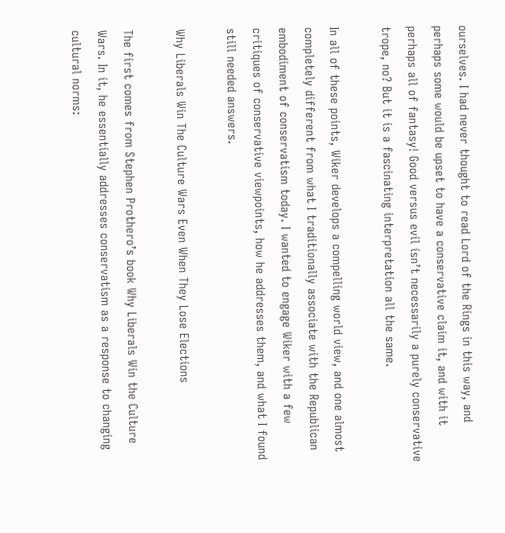ourselves. I had never thought to read Lord of the Rings in this way, and perhaps some would be upset to have a conservative claim it, and with it perhaps all of fantasy! Good versus evil isn’t necessarily a purely conservative trope, no? But it is a fascinating interpretation all the same.

In all of these points, Wiker develops a compelling world view, and one almost completely different from what I traditionally associate with the Republican embodiment of conservatism today. I wanted to engage Wiker with a few critiques of conservative viewpoints, how he addresses them, and what I found still needed answers.

Why Liberals Win The Culture Wars Even When They Lose Elections

The first comes from Stephen Prothero’s book Why Liberals Win the Culture Wars. In it, he essentially addresses conservatism as a response to changing cultural norms: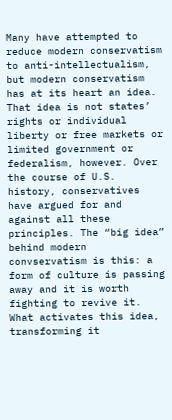Many have attempted to reduce modern conservatism to anti-intellectualism, but modern conservatism has at its heart an idea. That idea is not states’ rights or individual liberty or free markets or limited government or federalism, however. Over the course of U.S. history, conservatives have argued for and against all these principles. The “big idea” behind modern convservatism is this: a form of culture is passing away and it is worth fighting to revive it. What activates this idea, transforming it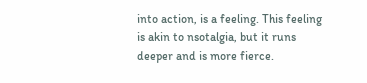into action, is a feeling. This feeling is akin to nsotalgia, but it runs deeper and is more fierce.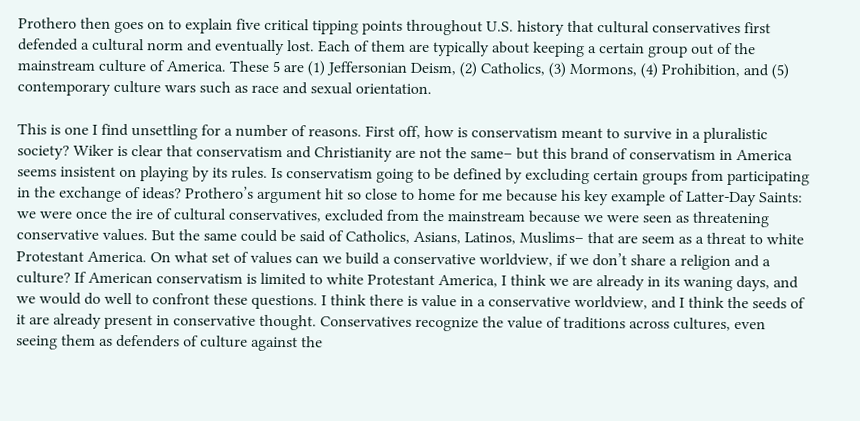Prothero then goes on to explain five critical tipping points throughout U.S. history that cultural conservatives first defended a cultural norm and eventually lost. Each of them are typically about keeping a certain group out of the mainstream culture of America. These 5 are (1) Jeffersonian Deism, (2) Catholics, (3) Mormons, (4) Prohibition, and (5) contemporary culture wars such as race and sexual orientation.

This is one I find unsettling for a number of reasons. First off, how is conservatism meant to survive in a pluralistic society? Wiker is clear that conservatism and Christianity are not the same– but this brand of conservatism in America seems insistent on playing by its rules. Is conservatism going to be defined by excluding certain groups from participating in the exchange of ideas? Prothero’s argument hit so close to home for me because his key example of Latter-Day Saints: we were once the ire of cultural conservatives, excluded from the mainstream because we were seen as threatening conservative values. But the same could be said of Catholics, Asians, Latinos, Muslims– that are seem as a threat to white Protestant America. On what set of values can we build a conservative worldview, if we don’t share a religion and a culture? If American conservatism is limited to white Protestant America, I think we are already in its waning days, and we would do well to confront these questions. I think there is value in a conservative worldview, and I think the seeds of it are already present in conservative thought. Conservatives recognize the value of traditions across cultures, even seeing them as defenders of culture against the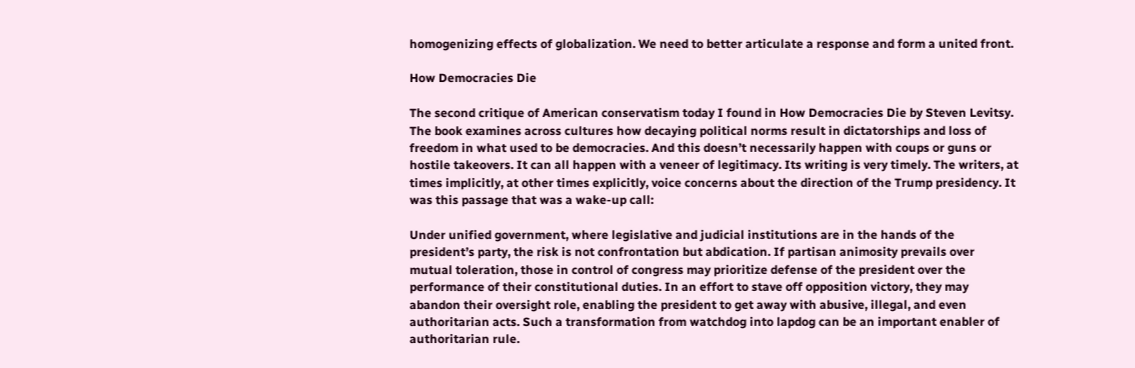homogenizing effects of globalization. We need to better articulate a response and form a united front.

How Democracies Die

The second critique of American conservatism today I found in How Democracies Die by Steven Levitsy. The book examines across cultures how decaying political norms result in dictatorships and loss of freedom in what used to be democracies. And this doesn’t necessarily happen with coups or guns or hostile takeovers. It can all happen with a veneer of legitimacy. Its writing is very timely. The writers, at times implicitly, at other times explicitly, voice concerns about the direction of the Trump presidency. It was this passage that was a wake-up call:

Under unified government, where legislative and judicial institutions are in the hands of the president’s party, the risk is not confrontation but abdication. If partisan animosity prevails over mutual toleration, those in control of congress may prioritize defense of the president over the performance of their constitutional duties. In an effort to stave off opposition victory, they may abandon their oversight role, enabling the president to get away with abusive, illegal, and even authoritarian acts. Such a transformation from watchdog into lapdog can be an important enabler of authoritarian rule.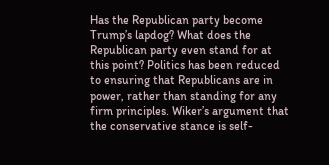Has the Republican party become Trump’s lapdog? What does the Republican party even stand for at this point? Politics has been reduced to ensuring that Republicans are in power, rather than standing for any firm principles. Wiker’s argument that the conservative stance is self-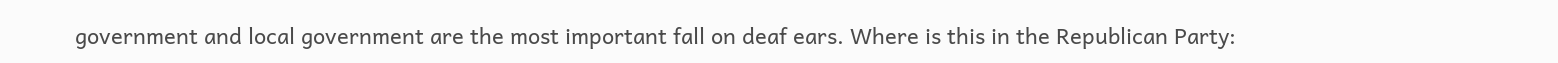government and local government are the most important fall on deaf ears. Where is this in the Republican Party: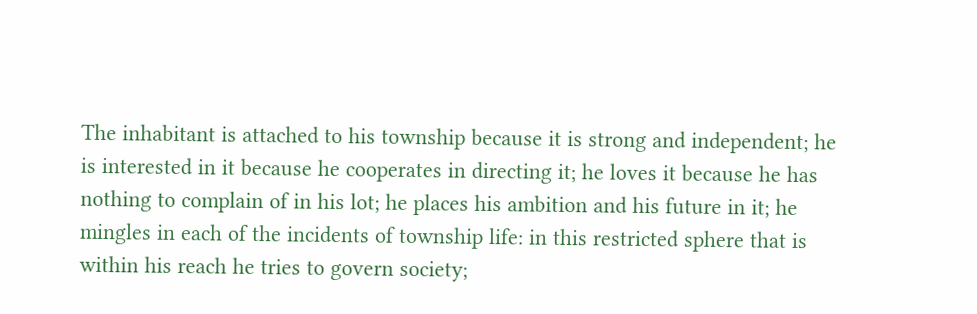The inhabitant is attached to his township because it is strong and independent; he is interested in it because he cooperates in directing it; he loves it because he has nothing to complain of in his lot; he places his ambition and his future in it; he mingles in each of the incidents of township life: in this restricted sphere that is within his reach he tries to govern society;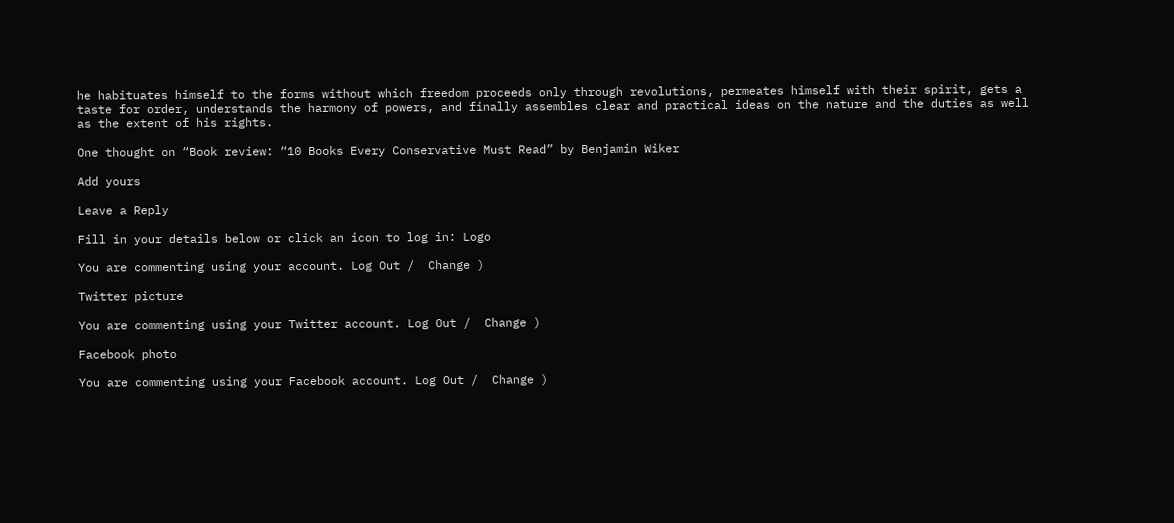he habituates himself to the forms without which freedom proceeds only through revolutions, permeates himself with their spirit, gets a taste for order, understands the harmony of powers, and finally assembles clear and practical ideas on the nature and the duties as well as the extent of his rights.

One thought on “Book review: “10 Books Every Conservative Must Read” by Benjamin Wiker

Add yours

Leave a Reply

Fill in your details below or click an icon to log in: Logo

You are commenting using your account. Log Out /  Change )

Twitter picture

You are commenting using your Twitter account. Log Out /  Change )

Facebook photo

You are commenting using your Facebook account. Log Out /  Change )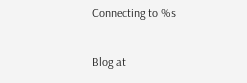Connecting to %s

Blog at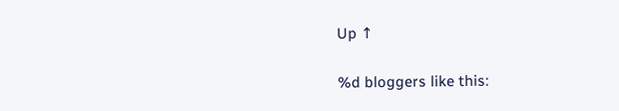Up ↑

%d bloggers like this: